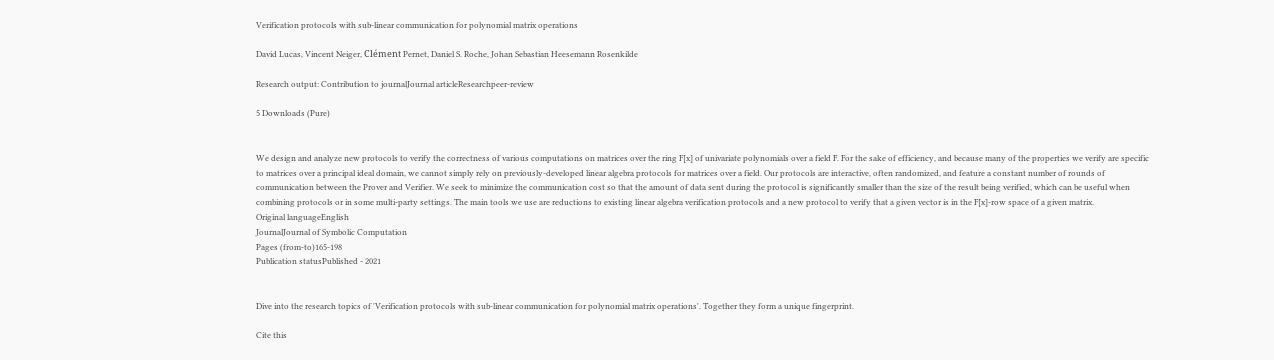Verification protocols with sub-linear communication for polynomial matrix operations

David Lucas, Vincent Neiger, Clément Pernet, Daniel S. Roche, Johan Sebastian Heesemann Rosenkilde

Research output: Contribution to journalJournal articleResearchpeer-review

5 Downloads (Pure)


We design and analyze new protocols to verify the correctness of various computations on matrices over the ring F[x] of univariate polynomials over a field F. For the sake of efficiency, and because many of the properties we verify are specific to matrices over a principal ideal domain, we cannot simply rely on previously-developed linear algebra protocols for matrices over a field. Our protocols are interactive, often randomized, and feature a constant number of rounds of communication between the Prover and Verifier. We seek to minimize the communication cost so that the amount of data sent during the protocol is significantly smaller than the size of the result being verified, which can be useful when combining protocols or in some multi-party settings. The main tools we use are reductions to existing linear algebra verification protocols and a new protocol to verify that a given vector is in the F[x]-row space of a given matrix.
Original languageEnglish
JournalJournal of Symbolic Computation
Pages (from-to)165-198
Publication statusPublished - 2021


Dive into the research topics of 'Verification protocols with sub-linear communication for polynomial matrix operations'. Together they form a unique fingerprint.

Cite this